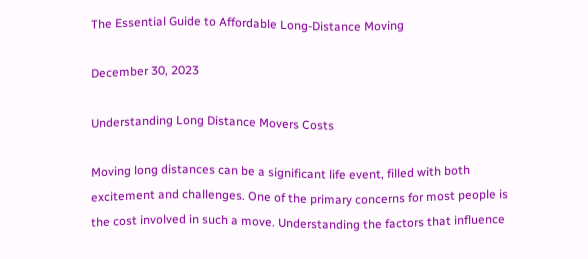The Essential Guide to Affordable Long-Distance Moving

December 30, 2023

Understanding Long Distance Movers Costs

Moving long distances can be a significant life event, filled with both excitement and challenges. One of the primary concerns for most people is the cost involved in such a move. Understanding the factors that influence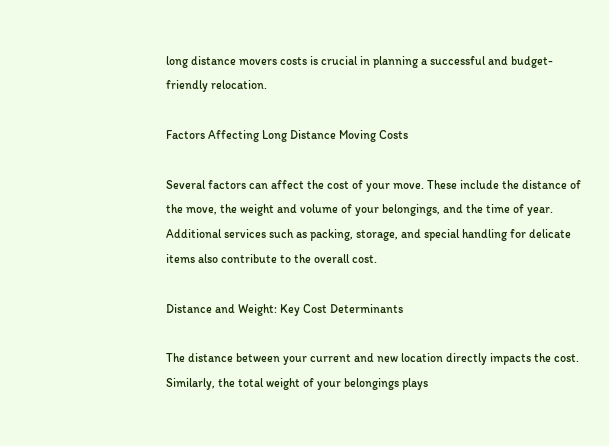long distance movers costs is crucial in planning a successful and budget-friendly relocation.

Factors Affecting Long Distance Moving Costs

Several factors can affect the cost of your move. These include the distance of the move, the weight and volume of your belongings, and the time of year. Additional services such as packing, storage, and special handling for delicate items also contribute to the overall cost.

Distance and Weight: Key Cost Determinants

The distance between your current and new location directly impacts the cost. Similarly, the total weight of your belongings plays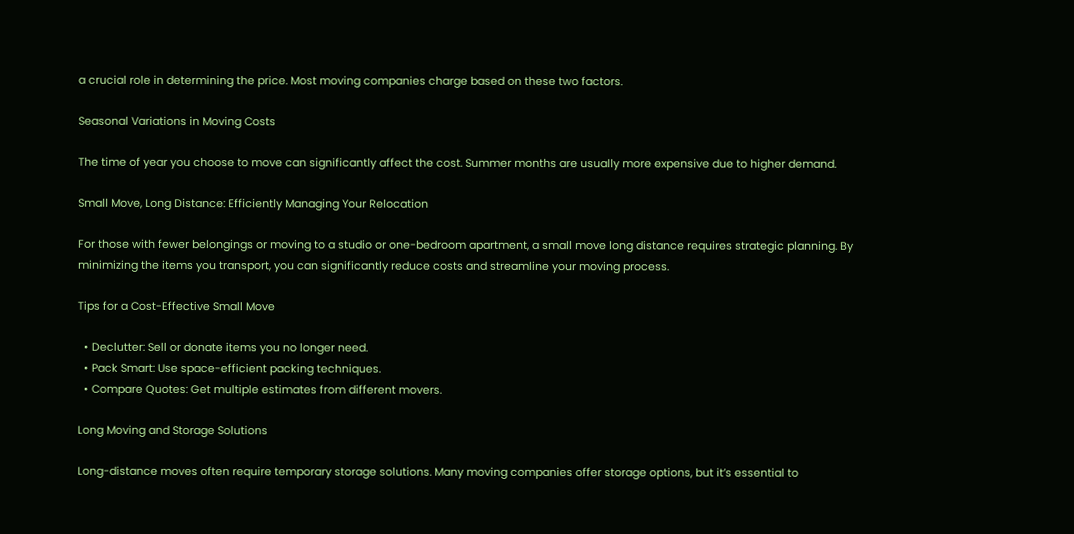a crucial role in determining the price. Most moving companies charge based on these two factors.

Seasonal Variations in Moving Costs

The time of year you choose to move can significantly affect the cost. Summer months are usually more expensive due to higher demand.

Small Move, Long Distance: Efficiently Managing Your Relocation

For those with fewer belongings or moving to a studio or one-bedroom apartment, a small move long distance requires strategic planning. By minimizing the items you transport, you can significantly reduce costs and streamline your moving process.

Tips for a Cost-Effective Small Move

  • Declutter: Sell or donate items you no longer need.
  • Pack Smart: Use space-efficient packing techniques.
  • Compare Quotes: Get multiple estimates from different movers.

Long Moving and Storage Solutions

Long-distance moves often require temporary storage solutions. Many moving companies offer storage options, but it’s essential to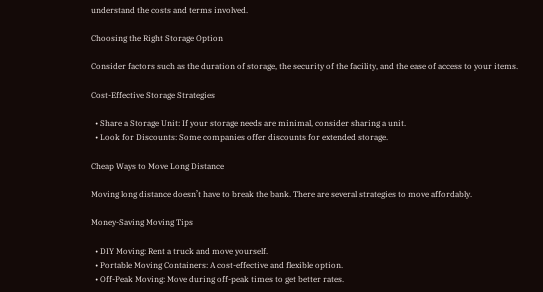understand the costs and terms involved.

Choosing the Right Storage Option

Consider factors such as the duration of storage, the security of the facility, and the ease of access to your items.

Cost-Effective Storage Strategies

  • Share a Storage Unit: If your storage needs are minimal, consider sharing a unit.
  • Look for Discounts: Some companies offer discounts for extended storage.

Cheap Ways to Move Long Distance

Moving long distance doesn’t have to break the bank. There are several strategies to move affordably.

Money-Saving Moving Tips

  • DIY Moving: Rent a truck and move yourself.
  • Portable Moving Containers: A cost-effective and flexible option.
  • Off-Peak Moving: Move during off-peak times to get better rates.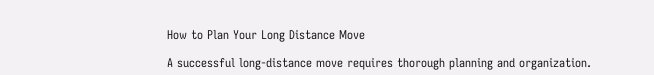How to Plan Your Long Distance Move

A successful long-distance move requires thorough planning and organization.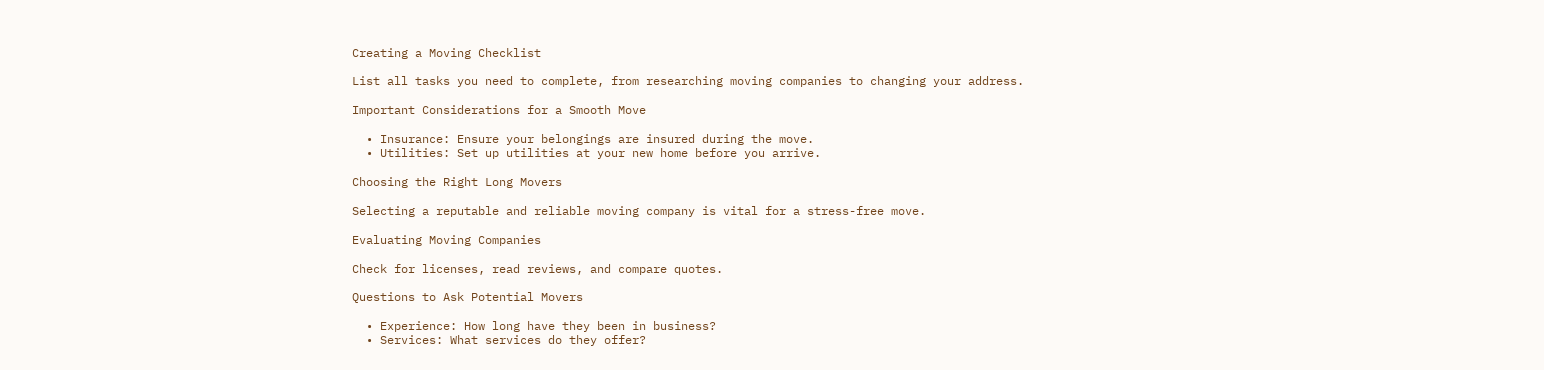Creating a Moving Checklist

List all tasks you need to complete, from researching moving companies to changing your address.

Important Considerations for a Smooth Move

  • Insurance: Ensure your belongings are insured during the move.
  • Utilities: Set up utilities at your new home before you arrive.

Choosing the Right Long Movers

Selecting a reputable and reliable moving company is vital for a stress-free move.

Evaluating Moving Companies

Check for licenses, read reviews, and compare quotes.

Questions to Ask Potential Movers

  • Experience: How long have they been in business?
  • Services: What services do they offer?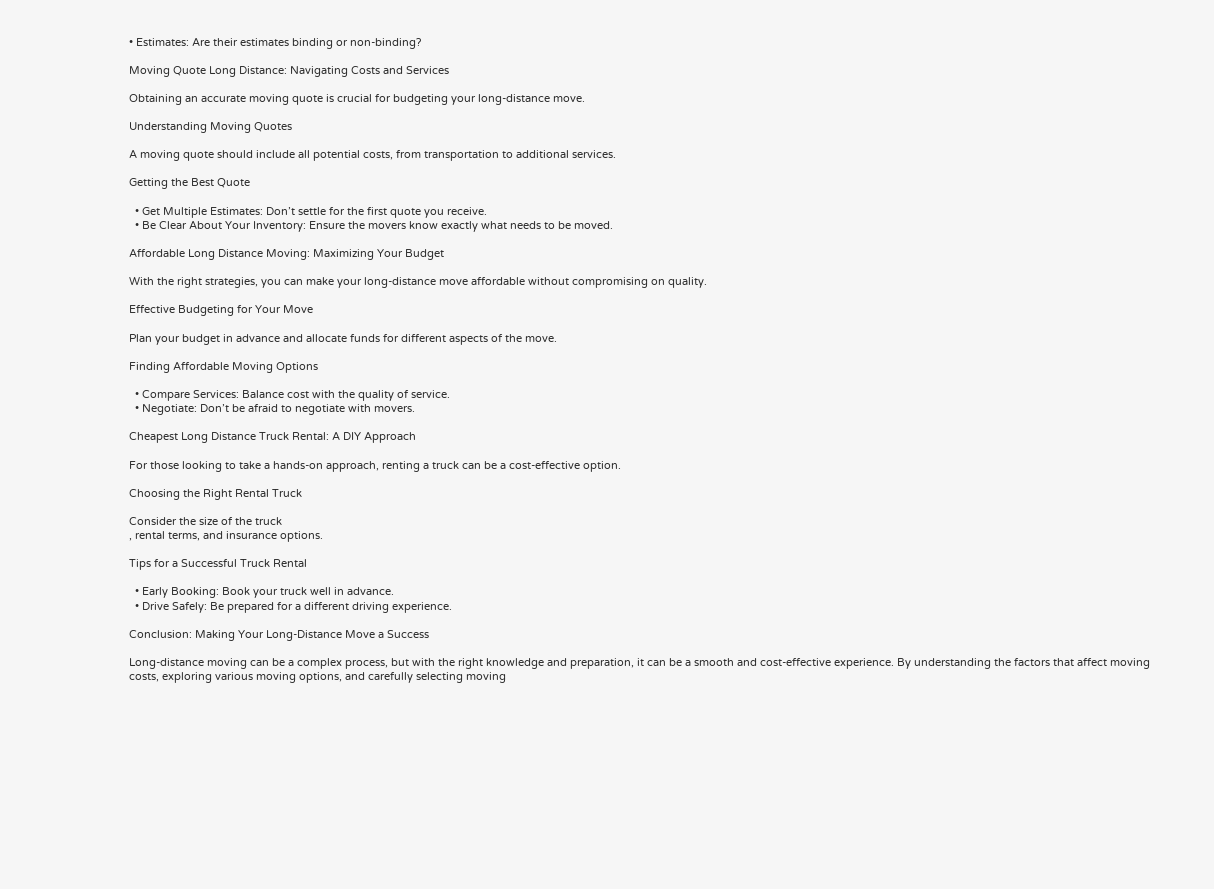• Estimates: Are their estimates binding or non-binding?

Moving Quote Long Distance: Navigating Costs and Services

Obtaining an accurate moving quote is crucial for budgeting your long-distance move.

Understanding Moving Quotes

A moving quote should include all potential costs, from transportation to additional services.

Getting the Best Quote

  • Get Multiple Estimates: Don’t settle for the first quote you receive.
  • Be Clear About Your Inventory: Ensure the movers know exactly what needs to be moved.

Affordable Long Distance Moving: Maximizing Your Budget

With the right strategies, you can make your long-distance move affordable without compromising on quality.

Effective Budgeting for Your Move

Plan your budget in advance and allocate funds for different aspects of the move.

Finding Affordable Moving Options

  • Compare Services: Balance cost with the quality of service.
  • Negotiate: Don’t be afraid to negotiate with movers.

Cheapest Long Distance Truck Rental: A DIY Approach

For those looking to take a hands-on approach, renting a truck can be a cost-effective option.

Choosing the Right Rental Truck

Consider the size of the truck
, rental terms, and insurance options.

Tips for a Successful Truck Rental

  • Early Booking: Book your truck well in advance.
  • Drive Safely: Be prepared for a different driving experience.

Conclusion: Making Your Long-Distance Move a Success

Long-distance moving can be a complex process, but with the right knowledge and preparation, it can be a smooth and cost-effective experience. By understanding the factors that affect moving costs, exploring various moving options, and carefully selecting moving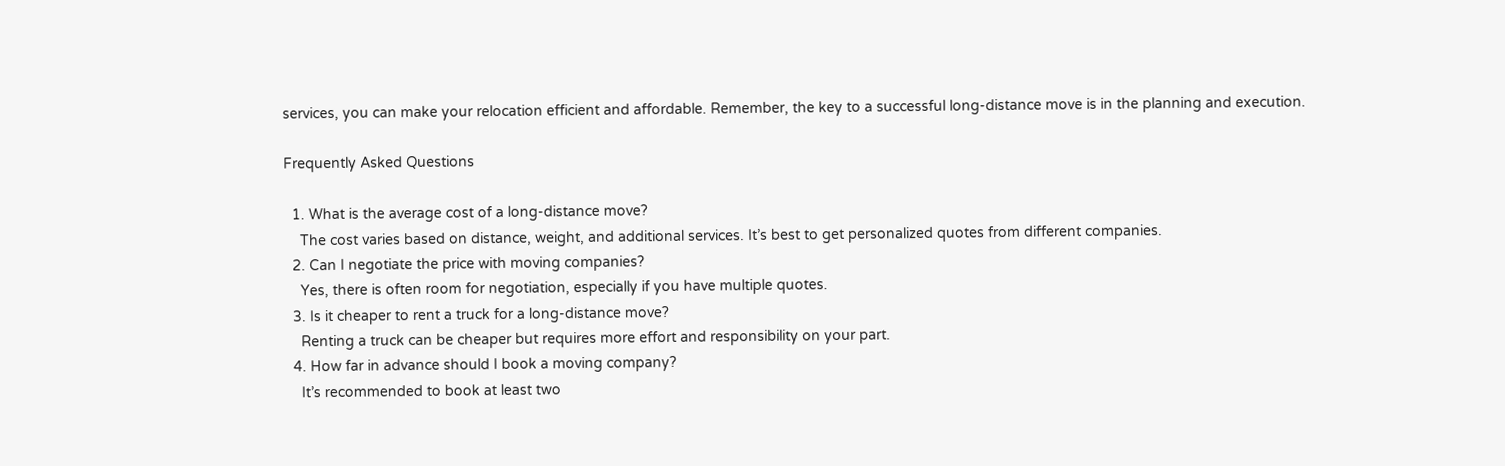services, you can make your relocation efficient and affordable. Remember, the key to a successful long-distance move is in the planning and execution.

Frequently Asked Questions

  1. What is the average cost of a long-distance move?
    The cost varies based on distance, weight, and additional services. It’s best to get personalized quotes from different companies.
  2. Can I negotiate the price with moving companies?
    Yes, there is often room for negotiation, especially if you have multiple quotes.
  3. Is it cheaper to rent a truck for a long-distance move?
    Renting a truck can be cheaper but requires more effort and responsibility on your part.
  4. How far in advance should I book a moving company?
    It’s recommended to book at least two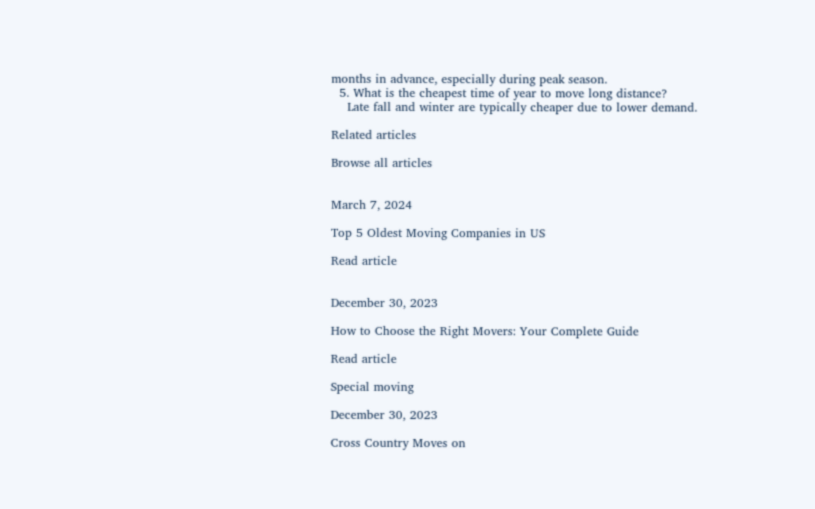months in advance, especially during peak season.
  5. What is the cheapest time of year to move long distance?
    Late fall and winter are typically cheaper due to lower demand.

Related articles

Browse all articles


March 7, 2024

Top 5 Oldest Moving Companies in US

Read article


December 30, 2023

How to Choose the Right Movers: Your Complete Guide

Read article

Special moving

December 30, 2023

Cross Country Moves on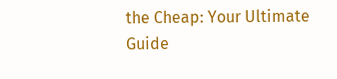the Cheap: Your Ultimate Guide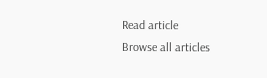Read article
Browse all articles